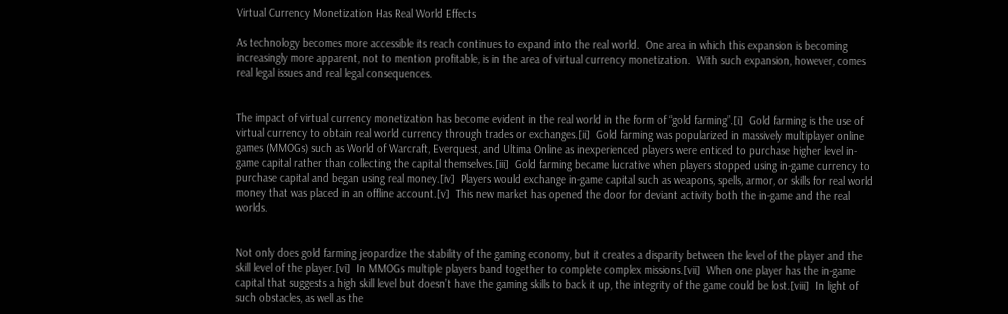Virtual Currency Monetization Has Real World Effects

As technology becomes more accessible its reach continues to expand into the real world.  One area in which this expansion is becoming increasingly more apparent, not to mention profitable, is in the area of virtual currency monetization.  With such expansion, however, comes real legal issues and real legal consequences.


The impact of virtual currency monetization has become evident in the real world in the form of “gold farming”.[i]  Gold farming is the use of virtual currency to obtain real world currency through trades or exchanges.[ii]  Gold farming was popularized in massively multiplayer online games (MMOGs) such as World of Warcraft, Everquest, and Ultima Online as inexperienced players were enticed to purchase higher level in-game capital rather than collecting the capital themselves.[iii]  Gold farming became lucrative when players stopped using in-game currency to purchase capital and began using real money.[iv]  Players would exchange in-game capital such as weapons, spells, armor, or skills for real world money that was placed in an offline account.[v]  This new market has opened the door for deviant activity both the in-game and the real worlds.


Not only does gold farming jeopardize the stability of the gaming economy, but it creates a disparity between the level of the player and the skill level of the player.[vi]  In MMOGs multiple players band together to complete complex missions.[vii]  When one player has the in-game capital that suggests a high skill level but doesn’t have the gaming skills to back it up, the integrity of the game could be lost.[viii]  In light of such obstacles, as well as the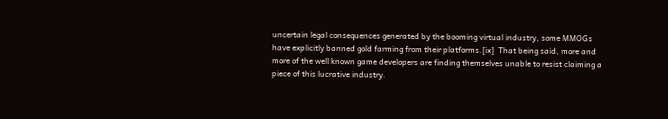uncertain legal consequences generated by the booming virtual industry, some MMOGs have explicitly banned gold farming from their platforms.[ix]  That being said, more and more of the well known game developers are finding themselves unable to resist claiming a piece of this lucrative industry.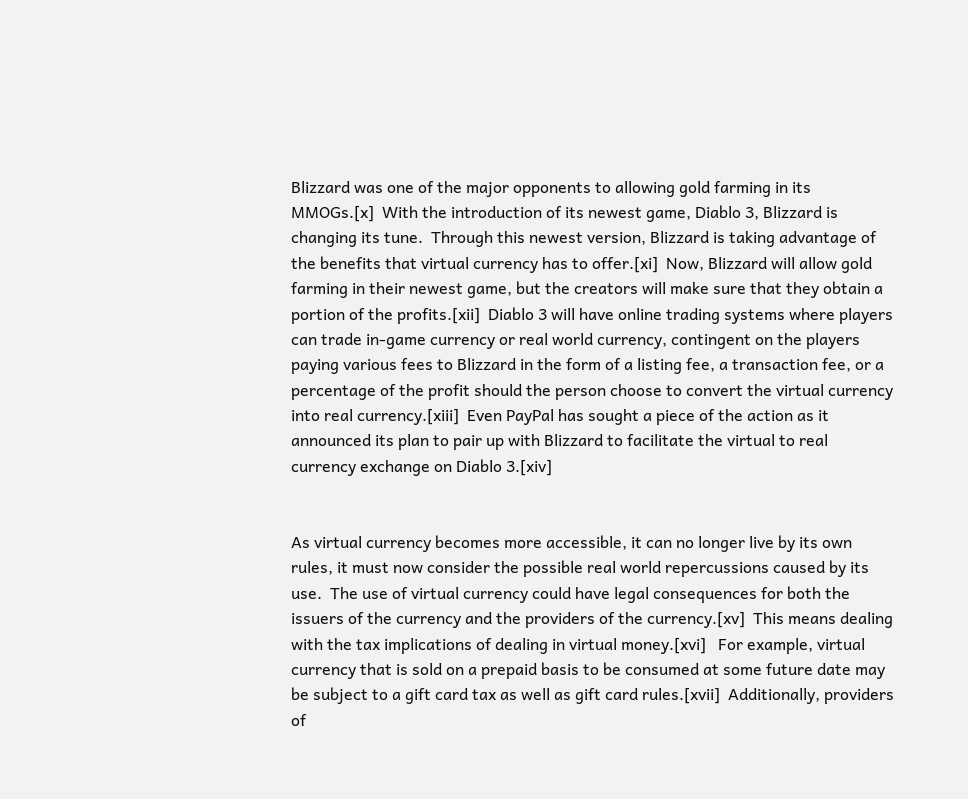Blizzard was one of the major opponents to allowing gold farming in its MMOGs.[x]  With the introduction of its newest game, Diablo 3, Blizzard is changing its tune.  Through this newest version, Blizzard is taking advantage of the benefits that virtual currency has to offer.[xi]  Now, Blizzard will allow gold farming in their newest game, but the creators will make sure that they obtain a portion of the profits.[xii]  Diablo 3 will have online trading systems where players can trade in-game currency or real world currency, contingent on the players paying various fees to Blizzard in the form of a listing fee, a transaction fee, or a percentage of the profit should the person choose to convert the virtual currency into real currency.[xiii]  Even PayPal has sought a piece of the action as it announced its plan to pair up with Blizzard to facilitate the virtual to real currency exchange on Diablo 3.[xiv]


As virtual currency becomes more accessible, it can no longer live by its own rules, it must now consider the possible real world repercussions caused by its use.  The use of virtual currency could have legal consequences for both the issuers of the currency and the providers of the currency.[xv]  This means dealing with the tax implications of dealing in virtual money.[xvi]   For example, virtual currency that is sold on a prepaid basis to be consumed at some future date may be subject to a gift card tax as well as gift card rules.[xvii]  Additionally, providers of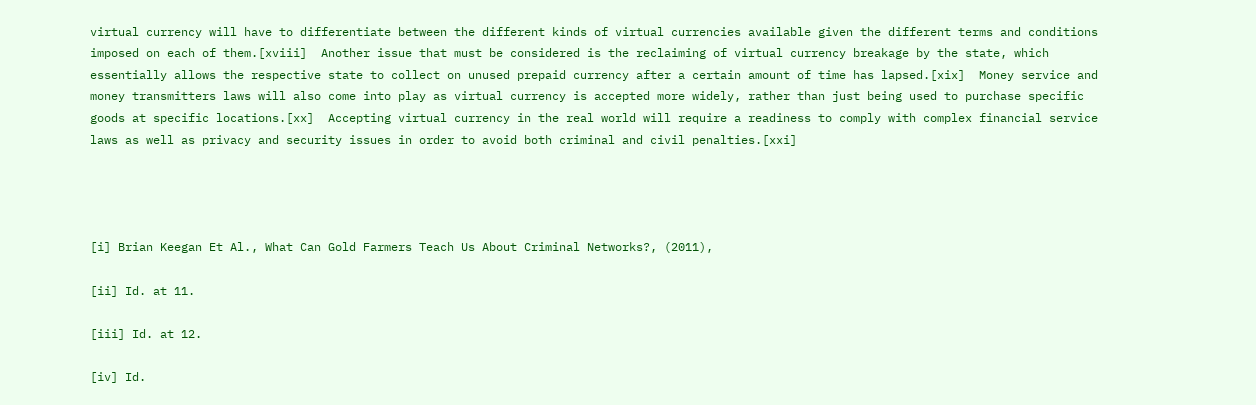virtual currency will have to differentiate between the different kinds of virtual currencies available given the different terms and conditions imposed on each of them.[xviii]  Another issue that must be considered is the reclaiming of virtual currency breakage by the state, which essentially allows the respective state to collect on unused prepaid currency after a certain amount of time has lapsed.[xix]  Money service and money transmitters laws will also come into play as virtual currency is accepted more widely, rather than just being used to purchase specific goods at specific locations.[xx]  Accepting virtual currency in the real world will require a readiness to comply with complex financial service laws as well as privacy and security issues in order to avoid both criminal and civil penalties.[xxi]




[i] Brian Keegan Et Al., What Can Gold Farmers Teach Us About Criminal Networks?, (2011),

[ii] Id. at 11.

[iii] Id. at 12.

[iv] Id.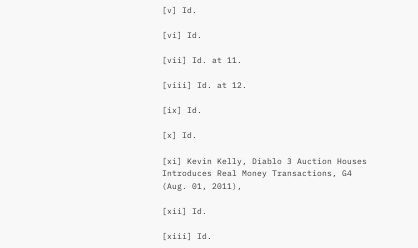[v] Id.

[vi] Id.

[vii] Id. at 11.

[viii] Id. at 12.

[ix] Id.

[x] Id.

[xi] Kevin Kelly, Diablo 3 Auction Houses Introduces Real Money Transactions, G4 (Aug. 01, 2011),

[xii] Id.

[xiii] Id.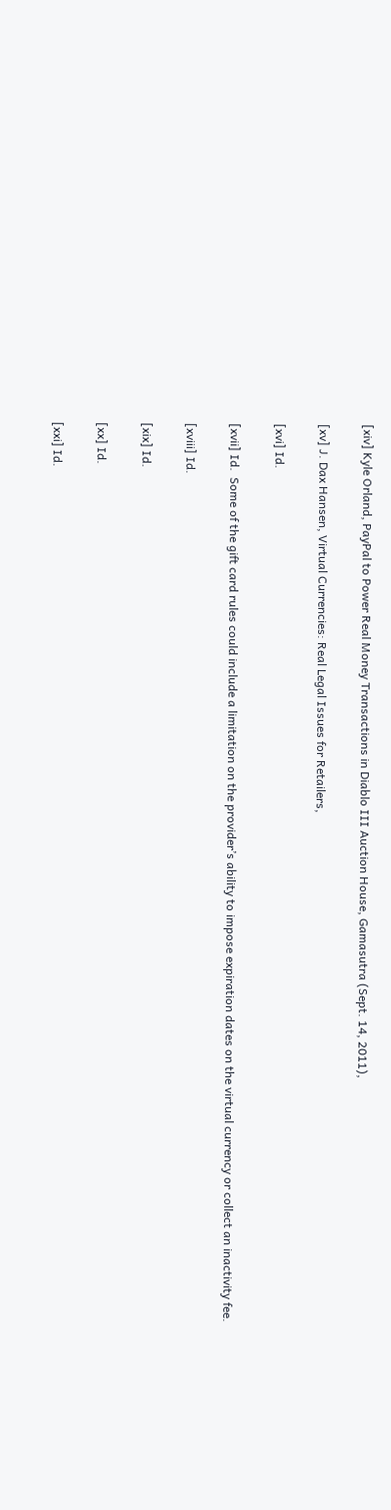[xiv] Kyle Orland, PayPal to Power Real Money Transactions in Diablo III Auction House, Gamasutra (Sept. 14, 2011),

[xv] J. Dax Hansen, Virtual Currencies: Real Legal Issues for Retailers,

[xvi] Id.

[xvii] Id.  Some of the gift card rules could include a limitation on the provider’s ability to impose expiration dates on the virtual currency or collect an inactivity fee.

[xviii] Id.

[xix] Id.

[xx] Id.

[xxi] Id.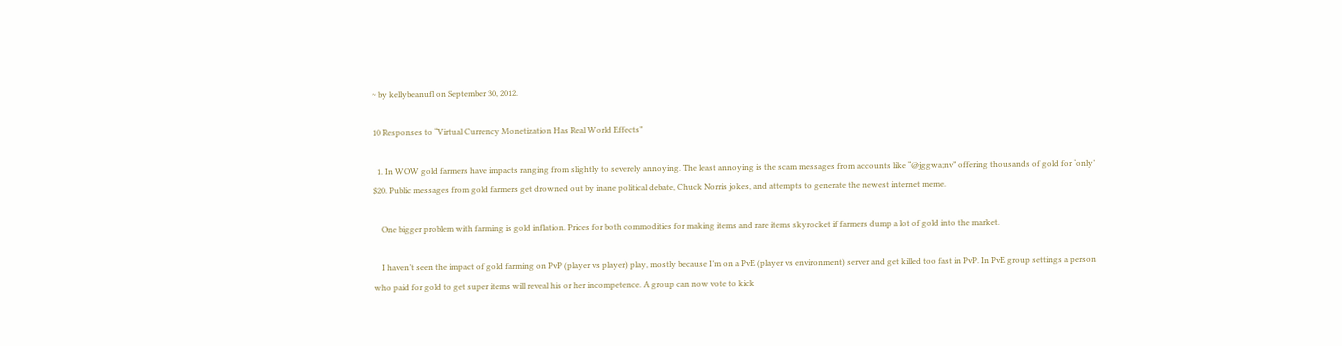~ by kellybeanufl on September 30, 2012.

10 Responses to “Virtual Currency Monetization Has Real World Effects”

  1. In WOW gold farmers have impacts ranging from slightly to severely annoying. The least annoying is the scam messages from accounts like “@jggwa;nv” offering thousands of gold for ‘only’ $20. Public messages from gold farmers get drowned out by inane political debate, Chuck Norris jokes, and attempts to generate the newest internet meme.

    One bigger problem with farming is gold inflation. Prices for both commodities for making items and rare items skyrocket if farmers dump a lot of gold into the market.

    I haven’t seen the impact of gold farming on PvP (player vs player) play, mostly because I’m on a PvE (player vs environment) server and get killed too fast in PvP. In PvE group settings a person who paid for gold to get super items will reveal his or her incompetence. A group can now vote to kick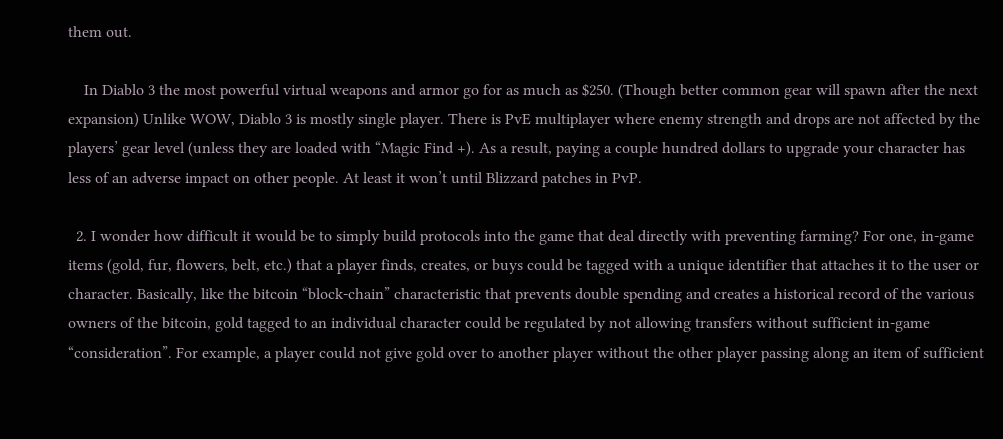them out.

    In Diablo 3 the most powerful virtual weapons and armor go for as much as $250. (Though better common gear will spawn after the next expansion) Unlike WOW, Diablo 3 is mostly single player. There is PvE multiplayer where enemy strength and drops are not affected by the players’ gear level (unless they are loaded with “Magic Find +). As a result, paying a couple hundred dollars to upgrade your character has less of an adverse impact on other people. At least it won’t until Blizzard patches in PvP.

  2. I wonder how difficult it would be to simply build protocols into the game that deal directly with preventing farming? For one, in-game items (gold, fur, flowers, belt, etc.) that a player finds, creates, or buys could be tagged with a unique identifier that attaches it to the user or character. Basically, like the bitcoin “block-chain” characteristic that prevents double spending and creates a historical record of the various owners of the bitcoin, gold tagged to an individual character could be regulated by not allowing transfers without sufficient in-game “consideration”. For example, a player could not give gold over to another player without the other player passing along an item of sufficient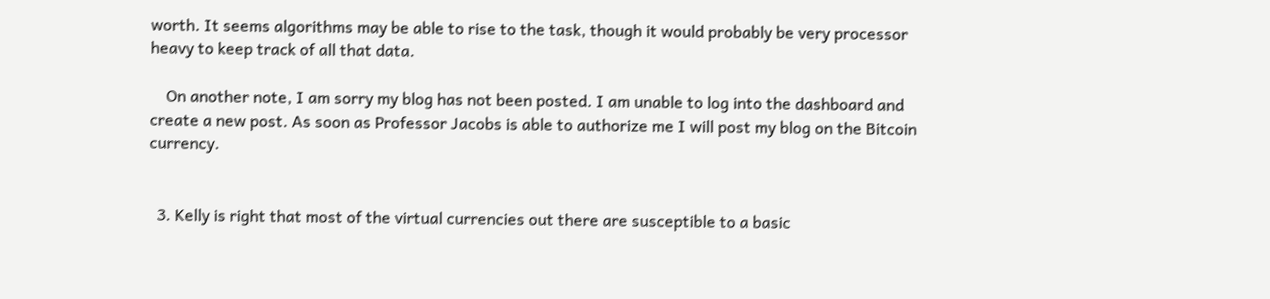worth. It seems algorithms may be able to rise to the task, though it would probably be very processor heavy to keep track of all that data.

    On another note, I am sorry my blog has not been posted. I am unable to log into the dashboard and create a new post. As soon as Professor Jacobs is able to authorize me I will post my blog on the Bitcoin currency.


  3. Kelly is right that most of the virtual currencies out there are susceptible to a basic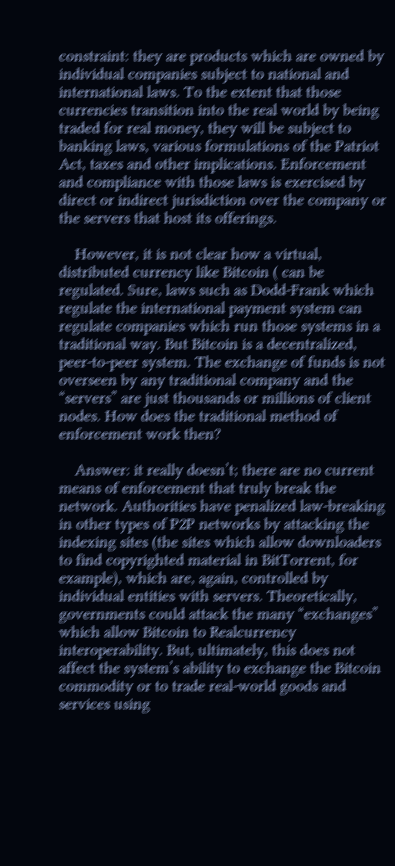constraint: they are products which are owned by individual companies subject to national and international laws. To the extent that those currencies transition into the real world by being traded for real money, they will be subject to banking laws, various formulations of the Patriot Act, taxes and other implications. Enforcement and compliance with those laws is exercised by direct or indirect jurisdiction over the company or the servers that host its offerings.

    However, it is not clear how a virtual, distributed currency like Bitcoin ( can be regulated. Sure, laws such as Dodd-Frank which regulate the international payment system can regulate companies which run those systems in a traditional way. But Bitcoin is a decentralized, peer-to-peer system. The exchange of funds is not overseen by any traditional company and the “servers” are just thousands or millions of client nodes. How does the traditional method of enforcement work then?

    Answer: it really doesn’t; there are no current means of enforcement that truly break the network. Authorities have penalized law-breaking in other types of P2P networks by attacking the indexing sites (the sites which allow downloaders to find copyrighted material in BitTorrent, for example), which are, again, controlled by individual entities with servers. Theoretically, governments could attack the many “exchanges” which allow Bitcoin to Realcurrency interoperability. But, ultimately, this does not affect the system’s ability to exchange the Bitcoin commodity or to trade real-world goods and services using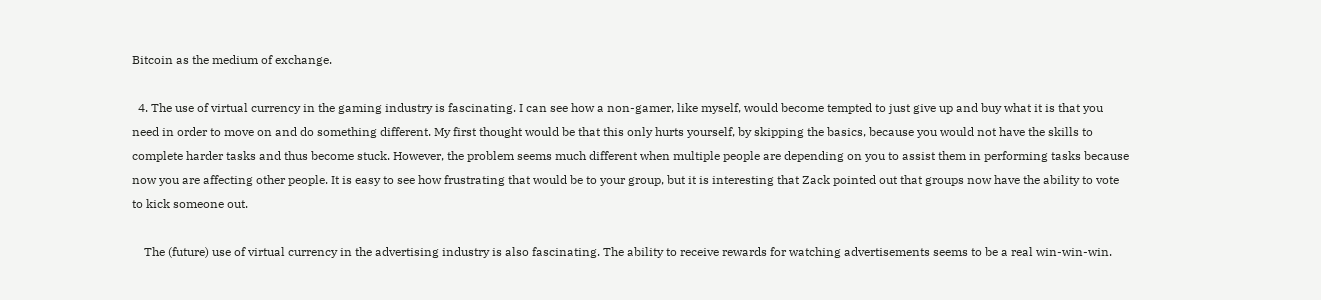Bitcoin as the medium of exchange.

  4. The use of virtual currency in the gaming industry is fascinating. I can see how a non-gamer, like myself, would become tempted to just give up and buy what it is that you need in order to move on and do something different. My first thought would be that this only hurts yourself, by skipping the basics, because you would not have the skills to complete harder tasks and thus become stuck. However, the problem seems much different when multiple people are depending on you to assist them in performing tasks because now you are affecting other people. It is easy to see how frustrating that would be to your group, but it is interesting that Zack pointed out that groups now have the ability to vote to kick someone out.

    The (future) use of virtual currency in the advertising industry is also fascinating. The ability to receive rewards for watching advertisements seems to be a real win-win-win.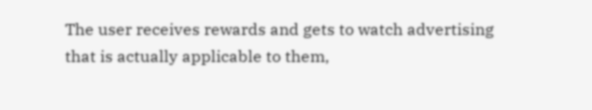The user receives rewards and gets to watch advertising that is actually applicable to them,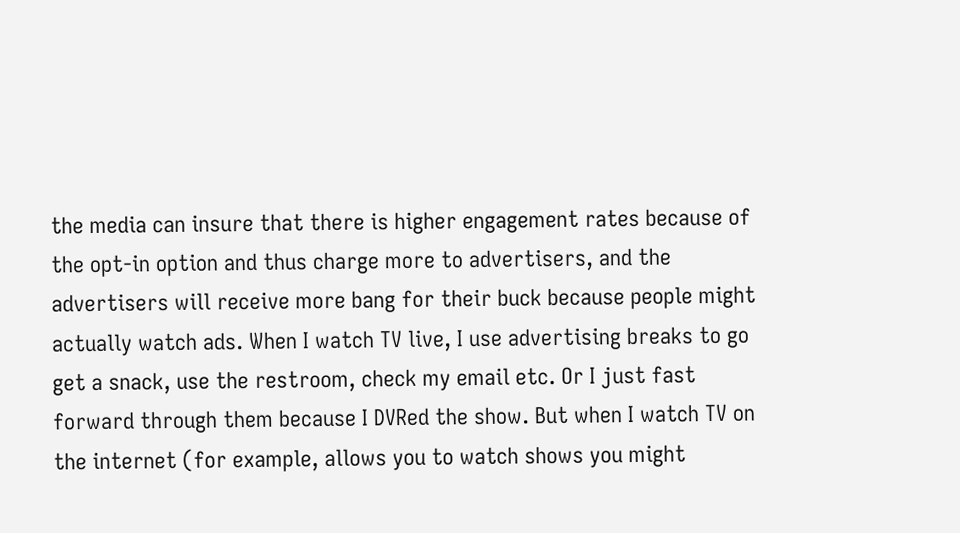the media can insure that there is higher engagement rates because of the opt-in option and thus charge more to advertisers, and the advertisers will receive more bang for their buck because people might actually watch ads. When I watch TV live, I use advertising breaks to go get a snack, use the restroom, check my email etc. Or I just fast forward through them because I DVRed the show. But when I watch TV on the internet (for example, allows you to watch shows you might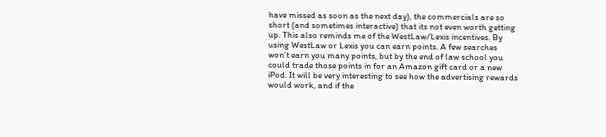have missed as soon as the next day), the commercials are so short (and sometimes interactive) that its not even worth getting up. This also reminds me of the WestLaw/Lexis incentives. By using WestLaw or Lexis you can earn points. A few searches won’t earn you many points, but by the end of law school you could trade those points in for an Amazon gift card or a new iPod. It will be very interesting to see how the advertising rewards would work, and if the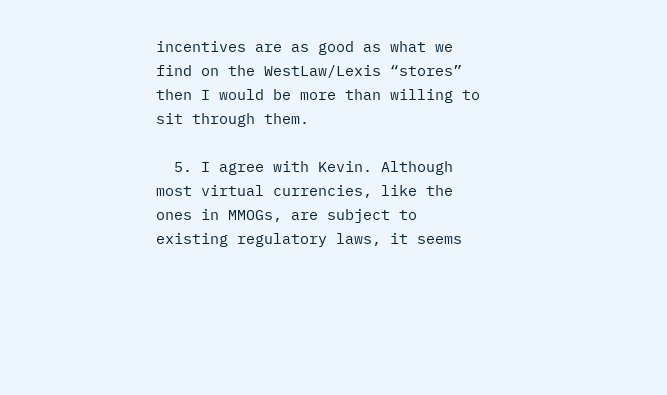incentives are as good as what we find on the WestLaw/Lexis “stores” then I would be more than willing to sit through them.

  5. I agree with Kevin. Although most virtual currencies, like the ones in MMOGs, are subject to existing regulatory laws, it seems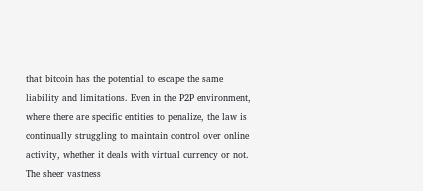that bitcoin has the potential to escape the same liability and limitations. Even in the P2P environment, where there are specific entities to penalize, the law is continually struggling to maintain control over online activity, whether it deals with virtual currency or not. The sheer vastness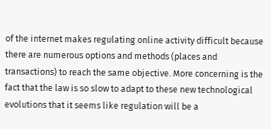of the internet makes regulating online activity difficult because there are numerous options and methods (places and transactions) to reach the same objective. More concerning is the fact that the law is so slow to adapt to these new technological evolutions that it seems like regulation will be a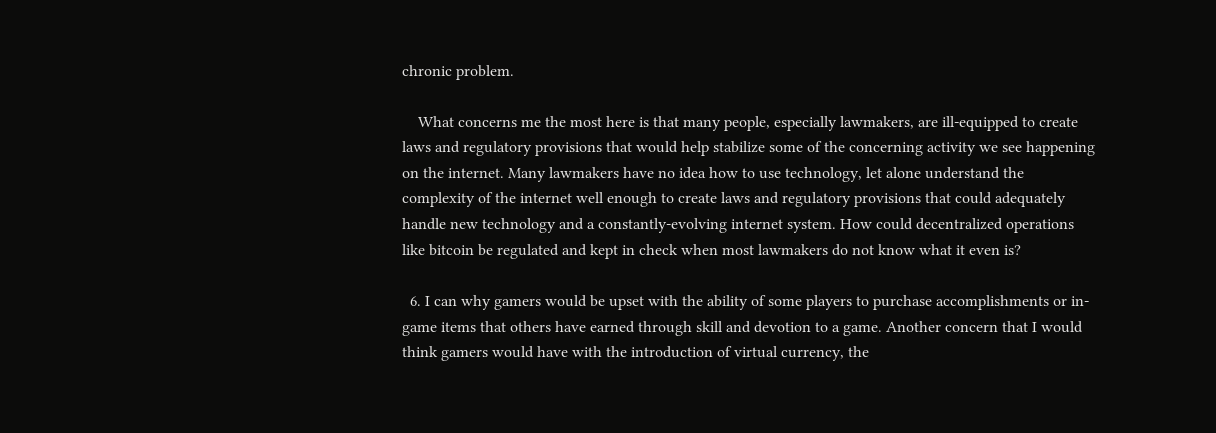chronic problem.

    What concerns me the most here is that many people, especially lawmakers, are ill-equipped to create laws and regulatory provisions that would help stabilize some of the concerning activity we see happening on the internet. Many lawmakers have no idea how to use technology, let alone understand the complexity of the internet well enough to create laws and regulatory provisions that could adequately handle new technology and a constantly-evolving internet system. How could decentralized operations like bitcoin be regulated and kept in check when most lawmakers do not know what it even is?

  6. I can why gamers would be upset with the ability of some players to purchase accomplishments or in-game items that others have earned through skill and devotion to a game. Another concern that I would think gamers would have with the introduction of virtual currency, the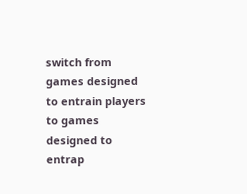switch from games designed to entrain players to games designed to entrap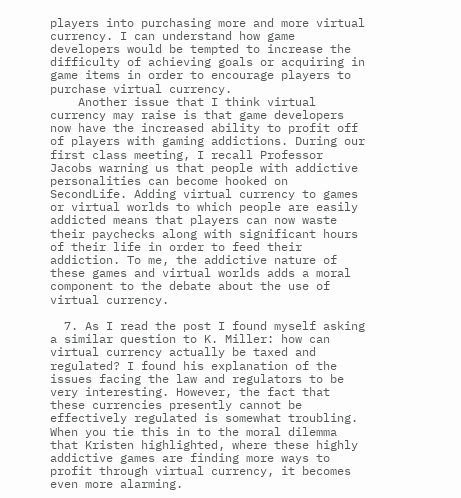players into purchasing more and more virtual currency. I can understand how game developers would be tempted to increase the difficulty of achieving goals or acquiring in game items in order to encourage players to purchase virtual currency.
    Another issue that I think virtual currency may raise is that game developers now have the increased ability to profit off of players with gaming addictions. During our first class meeting, I recall Professor Jacobs warning us that people with addictive personalities can become hooked on SecondLife. Adding virtual currency to games or virtual worlds to which people are easily addicted means that players can now waste their paychecks along with significant hours of their life in order to feed their addiction. To me, the addictive nature of these games and virtual worlds adds a moral component to the debate about the use of virtual currency.

  7. As I read the post I found myself asking a similar question to K. Miller: how can virtual currency actually be taxed and regulated? I found his explanation of the issues facing the law and regulators to be very interesting. However, the fact that these currencies presently cannot be effectively regulated is somewhat troubling. When you tie this in to the moral dilemma that Kristen highlighted, where these highly addictive games are finding more ways to profit through virtual currency, it becomes even more alarming.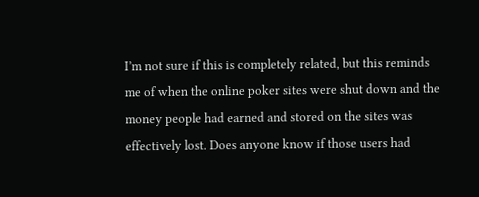I’m not sure if this is completely related, but this reminds me of when the online poker sites were shut down and the money people had earned and stored on the sites was effectively lost. Does anyone know if those users had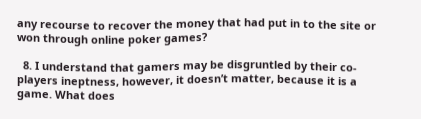any recourse to recover the money that had put in to the site or won through online poker games?

  8. I understand that gamers may be disgruntled by their co-players ineptness, however, it doesn’t matter, because it is a game. What does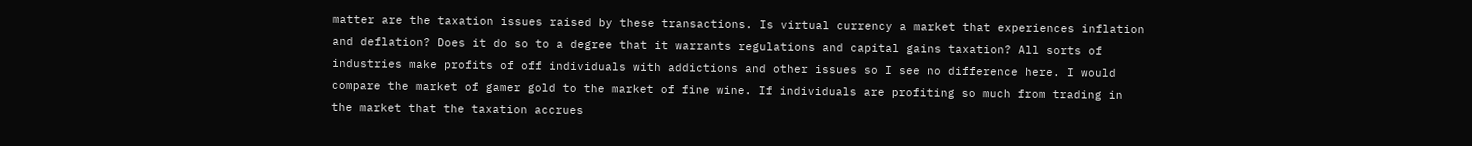matter are the taxation issues raised by these transactions. Is virtual currency a market that experiences inflation and deflation? Does it do so to a degree that it warrants regulations and capital gains taxation? All sorts of industries make profits of off individuals with addictions and other issues so I see no difference here. I would compare the market of gamer gold to the market of fine wine. If individuals are profiting so much from trading in the market that the taxation accrues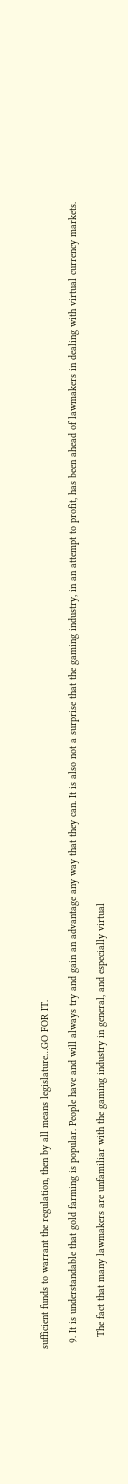sufficient funds to warrant the regulation, then by all means legislature…GO FOR IT.

  9. It is understandable that gold farming is popular. People have and will always try and gain an advantage any way that they can. It is also not a surprise that the gaming industry, in an attempt to profit, has been ahead of lawmakers in dealing with virtual currency markets.

    The fact that many lawmakers are unfamiliar with the gaming industry in general, and especially virtual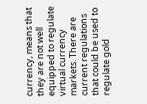currency, means that they are not well equipped to regulate virtual currency markets. There are current regulations that could be used to regulate gold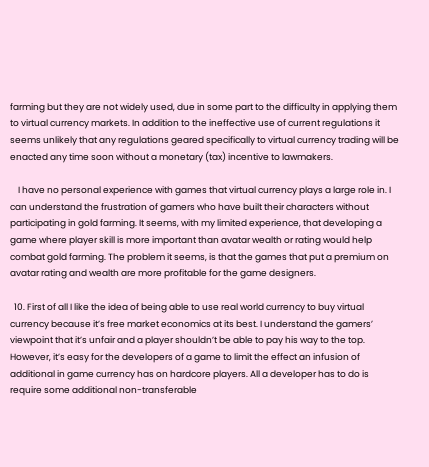farming but they are not widely used, due in some part to the difficulty in applying them to virtual currency markets. In addition to the ineffective use of current regulations it seems unlikely that any regulations geared specifically to virtual currency trading will be enacted any time soon without a monetary (tax) incentive to lawmakers.

    I have no personal experience with games that virtual currency plays a large role in. I can understand the frustration of gamers who have built their characters without participating in gold farming. It seems, with my limited experience, that developing a game where player skill is more important than avatar wealth or rating would help combat gold farming. The problem it seems, is that the games that put a premium on avatar rating and wealth are more profitable for the game designers.

  10. First of all I like the idea of being able to use real world currency to buy virtual currency because it’s free market economics at its best. I understand the gamers’ viewpoint that it’s unfair and a player shouldn’t be able to pay his way to the top. However, it’s easy for the developers of a game to limit the effect an infusion of additional in game currency has on hardcore players. All a developer has to do is require some additional non-transferable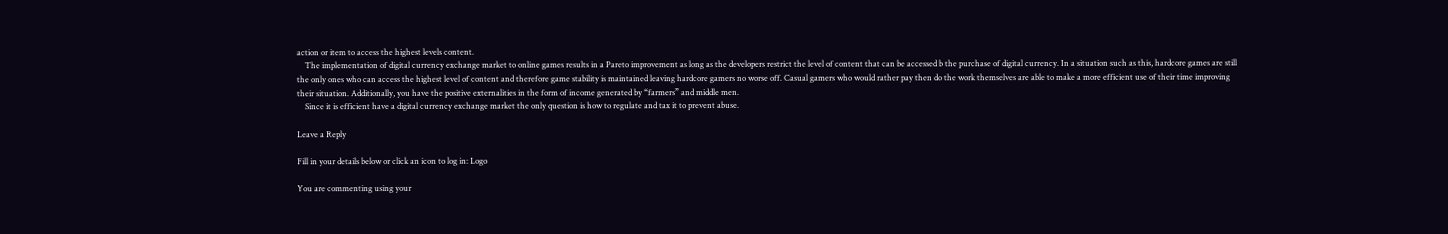action or item to access the highest levels content.
    The implementation of digital currency exchange market to online games results in a Pareto improvement as long as the developers restrict the level of content that can be accessed b the purchase of digital currency. In a situation such as this, hardcore games are still the only ones who can access the highest level of content and therefore game stability is maintained leaving hardcore gamers no worse off. Casual gamers who would rather pay then do the work themselves are able to make a more efficient use of their time improving their situation. Additionally, you have the positive externalities in the form of income generated by “farmers” and middle men.
    Since it is efficient have a digital currency exchange market the only question is how to regulate and tax it to prevent abuse.

Leave a Reply

Fill in your details below or click an icon to log in: Logo

You are commenting using your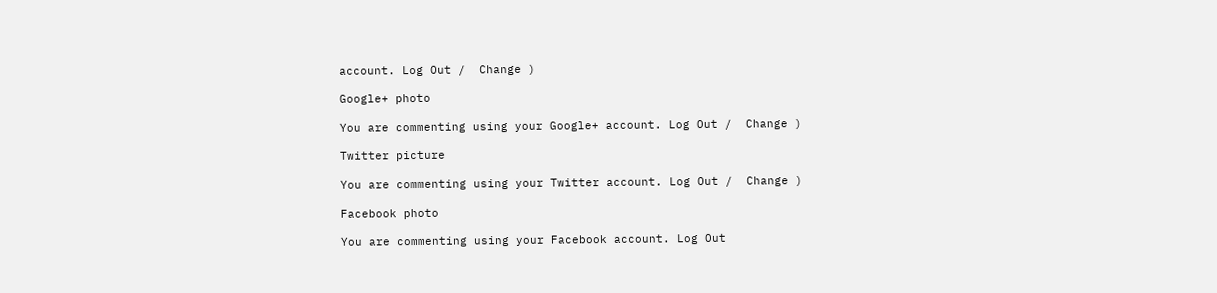account. Log Out /  Change )

Google+ photo

You are commenting using your Google+ account. Log Out /  Change )

Twitter picture

You are commenting using your Twitter account. Log Out /  Change )

Facebook photo

You are commenting using your Facebook account. Log Out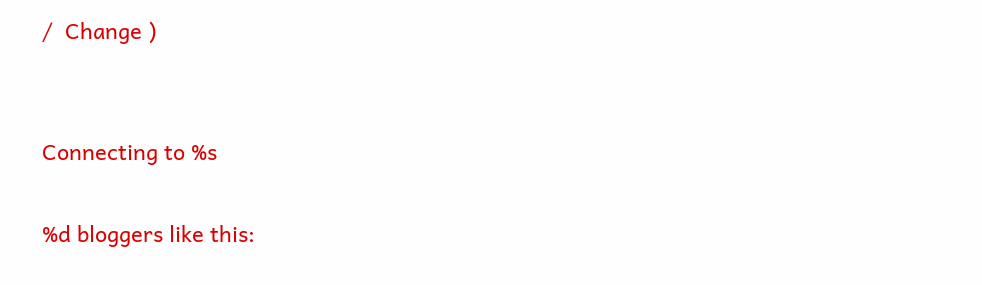/  Change )


Connecting to %s

%d bloggers like this: